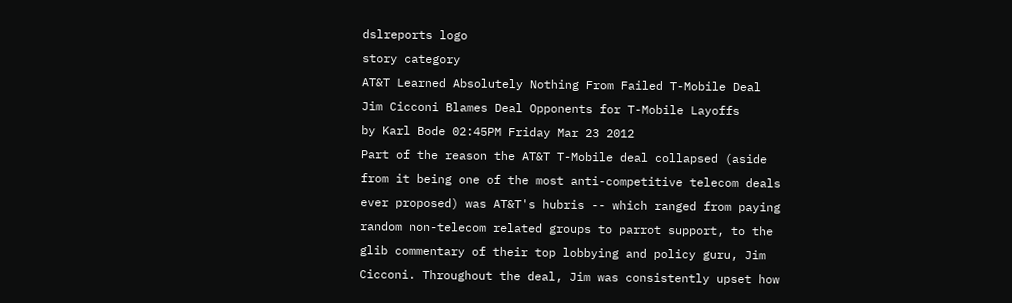dslreports logo
story category
AT&T Learned Absolutely Nothing From Failed T-Mobile Deal
Jim Cicconi Blames Deal Opponents for T-Mobile Layoffs
by Karl Bode 02:45PM Friday Mar 23 2012
Part of the reason the AT&T T-Mobile deal collapsed (aside from it being one of the most anti-competitive telecom deals ever proposed) was AT&T's hubris -- which ranged from paying random non-telecom related groups to parrot support, to the glib commentary of their top lobbying and policy guru, Jim Cicconi. Throughout the deal, Jim was consistently upset how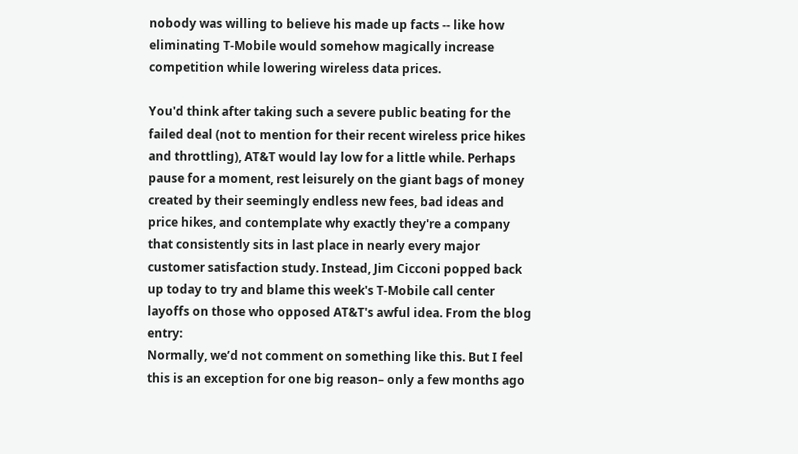nobody was willing to believe his made up facts -- like how eliminating T-Mobile would somehow magically increase competition while lowering wireless data prices.

You'd think after taking such a severe public beating for the failed deal (not to mention for their recent wireless price hikes and throttling), AT&T would lay low for a little while. Perhaps pause for a moment, rest leisurely on the giant bags of money created by their seemingly endless new fees, bad ideas and price hikes, and contemplate why exactly they're a company that consistently sits in last place in nearly every major customer satisfaction study. Instead, Jim Cicconi popped back up today to try and blame this week's T-Mobile call center layoffs on those who opposed AT&T's awful idea. From the blog entry:
Normally, we’d not comment on something like this. But I feel this is an exception for one big reason– only a few months ago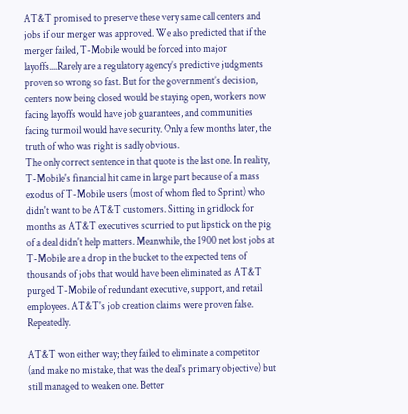AT&T promised to preserve these very same call centers and jobs if our merger was approved. We also predicted that if the merger failed, T-Mobile would be forced into major layoffs....Rarely are a regulatory agency’s predictive judgments proven so wrong so fast. But for the government’s decision, centers now being closed would be staying open, workers now facing layoffs would have job guarantees, and communities facing turmoil would have security. Only a few months later, the truth of who was right is sadly obvious.
The only correct sentence in that quote is the last one. In reality, T-Mobile's financial hit came in large part because of a mass exodus of T-Mobile users (most of whom fled to Sprint) who didn't want to be AT&T customers. Sitting in gridlock for months as AT&T executives scurried to put lipstick on the pig of a deal didn't help matters. Meanwhile, the 1900 net lost jobs at T-Mobile are a drop in the bucket to the expected tens of thousands of jobs that would have been eliminated as AT&T purged T-Mobile of redundant executive, support, and retail employees. AT&T's job creation claims were proven false. Repeatedly.

AT&T won either way; they failed to eliminate a competitor (and make no mistake, that was the deal's primary objective) but still managed to weaken one. Better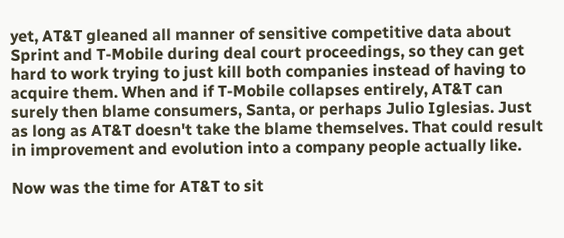yet, AT&T gleaned all manner of sensitive competitive data about Sprint and T-Mobile during deal court proceedings, so they can get hard to work trying to just kill both companies instead of having to acquire them. When and if T-Mobile collapses entirely, AT&T can surely then blame consumers, Santa, or perhaps Julio Iglesias. Just as long as AT&T doesn't take the blame themselves. That could result in improvement and evolution into a company people actually like.

Now was the time for AT&T to sit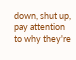down, shut up, pay attention to why they're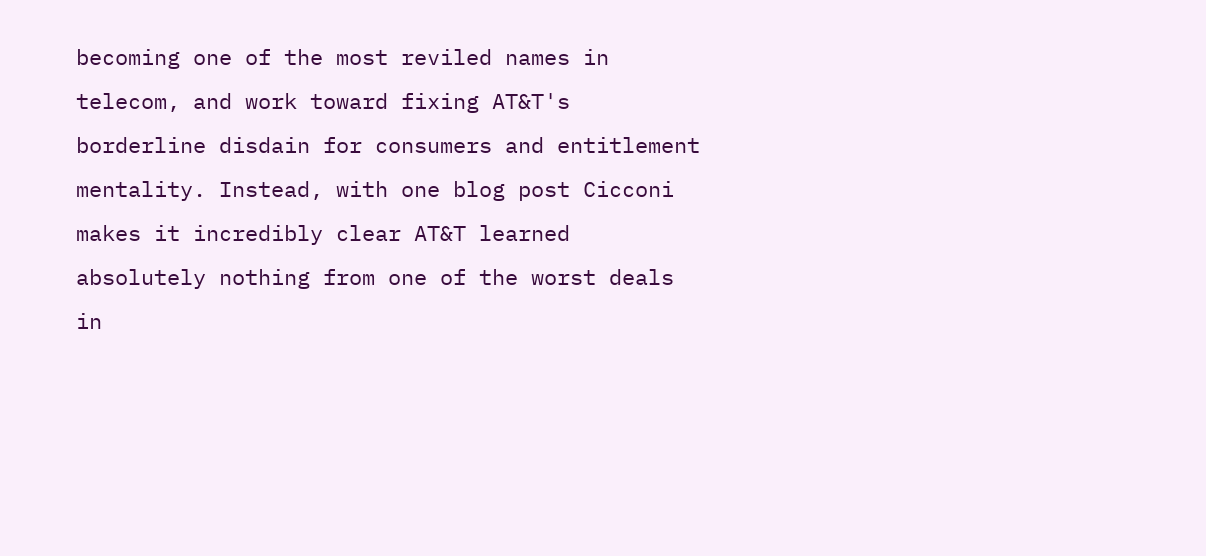becoming one of the most reviled names in telecom, and work toward fixing AT&T's borderline disdain for consumers and entitlement mentality. Instead, with one blog post Cicconi makes it incredibly clear AT&T learned absolutely nothing from one of the worst deals in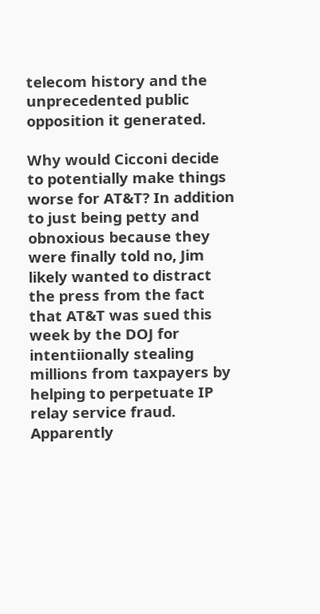telecom history and the unprecedented public opposition it generated.

Why would Cicconi decide to potentially make things worse for AT&T? In addition to just being petty and obnoxious because they were finally told no, Jim likely wanted to distract the press from the fact that AT&T was sued this week by the DOJ for intentiionally stealing millions from taxpayers by helping to perpetuate IP relay service fraud. Apparently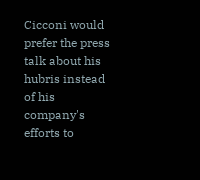Cicconi would prefer the press talk about his hubris instead of his company's efforts to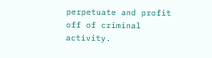perpetuate and profit off of criminal activity.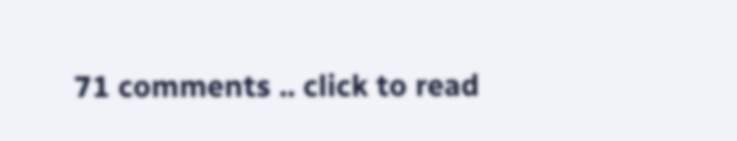71 comments .. click to read